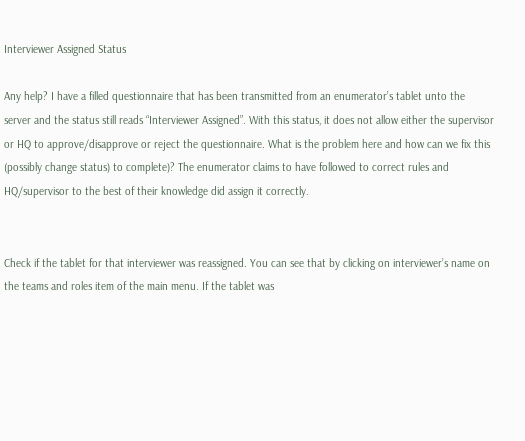Interviewer Assigned Status

Any help? I have a filled questionnaire that has been transmitted from an enumerator’s tablet unto the server and the status still reads “Interviewer Assigned”. With this status, it does not allow either the supervisor or HQ to approve/disapprove or reject the questionnaire. What is the problem here and how can we fix this (possibly change status) to complete)? The enumerator claims to have followed to correct rules and HQ/supervisor to the best of their knowledge did assign it correctly.


Check if the tablet for that interviewer was reassigned. You can see that by clicking on interviewer’s name on the teams and roles item of the main menu. If the tablet was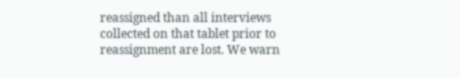reassigned than all interviews collected on that tablet prior to reassignment are lost. We warn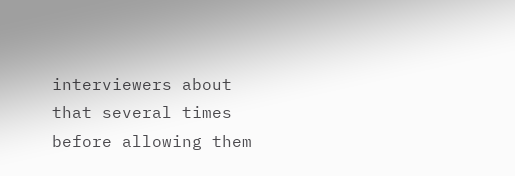interviewers about that several times before allowing them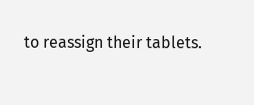to reassign their tablets.